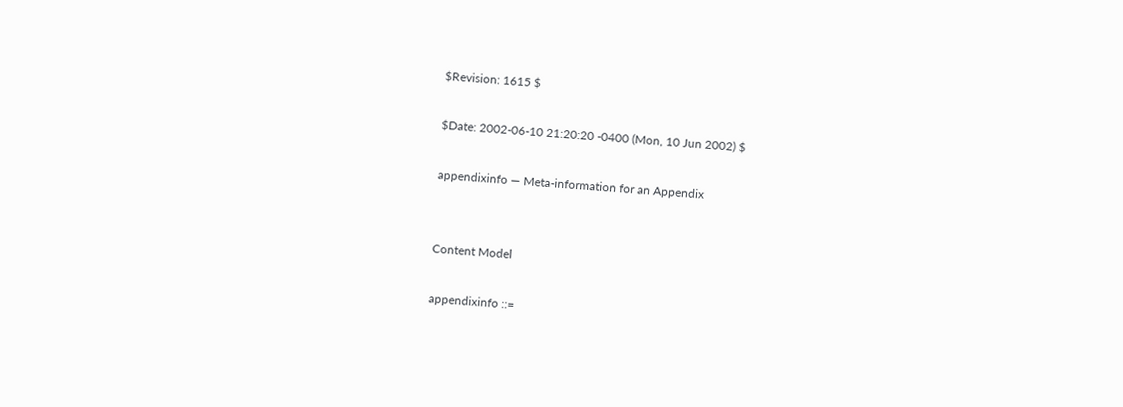$Revision: 1615 $

$Date: 2002-06-10 21:20:20 -0400 (Mon, 10 Jun 2002) $

appendixinfo — Meta-information for an Appendix


Content Model

appendixinfo ::=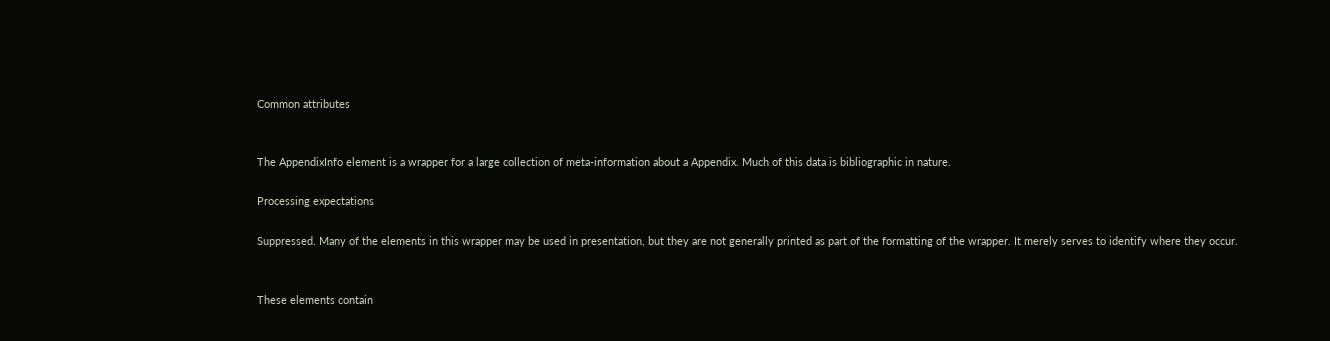Common attributes


The AppendixInfo element is a wrapper for a large collection of meta-information about a Appendix. Much of this data is bibliographic in nature.

Processing expectations

Suppressed. Many of the elements in this wrapper may be used in presentation, but they are not generally printed as part of the formatting of the wrapper. It merely serves to identify where they occur.


These elements contain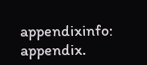appendixinfo: appendix.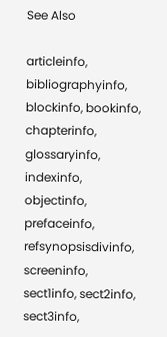See Also

articleinfo, bibliographyinfo, blockinfo, bookinfo, chapterinfo, glossaryinfo, indexinfo, objectinfo, prefaceinfo, refsynopsisdivinfo, screeninfo, sect1info, sect2info, sect3info,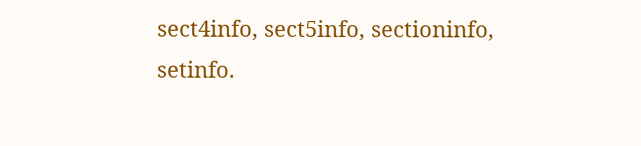sect4info, sect5info, sectioninfo, setinfo.